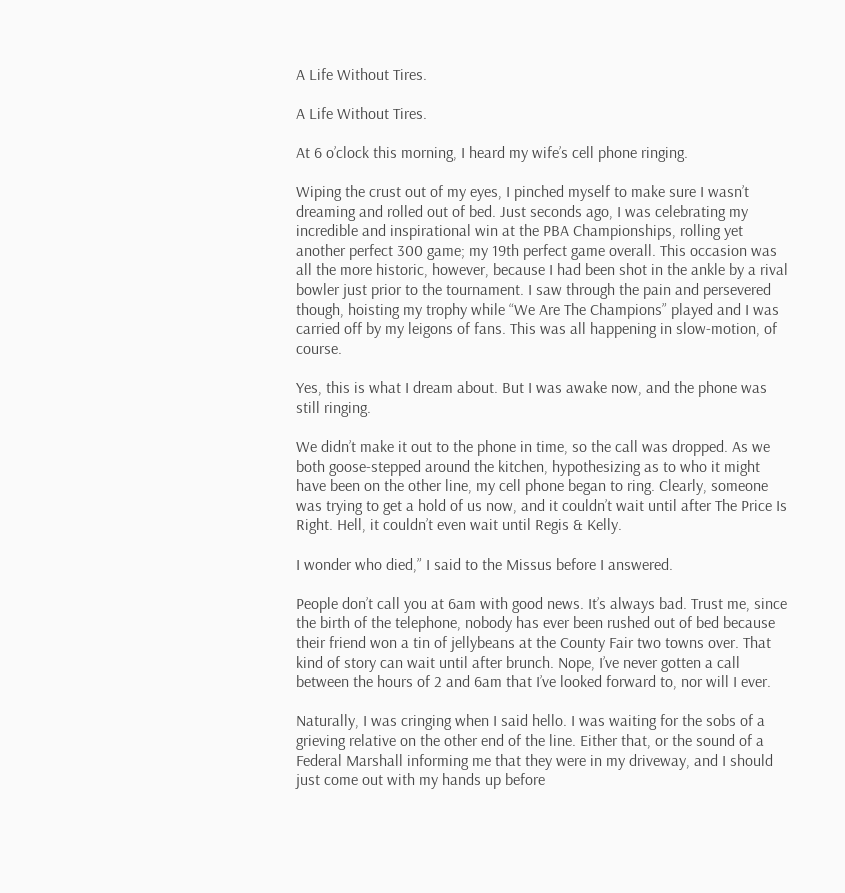A Life Without Tires.

A Life Without Tires.

At 6 o’clock this morning, I heard my wife’s cell phone ringing.

Wiping the crust out of my eyes, I pinched myself to make sure I wasn’t dreaming and rolled out of bed. Just seconds ago, I was celebrating my incredible and inspirational win at the PBA Championships, rolling yet another perfect 300 game; my 19th perfect game overall. This occasion was all the more historic, however, because I had been shot in the ankle by a rival bowler just prior to the tournament. I saw through the pain and persevered though, hoisting my trophy while “We Are The Champions” played and I was carried off by my leigons of fans. This was all happening in slow-motion, of course.

Yes, this is what I dream about. But I was awake now, and the phone was still ringing.

We didn’t make it out to the phone in time, so the call was dropped. As we both goose-stepped around the kitchen, hypothesizing as to who it might have been on the other line, my cell phone began to ring. Clearly, someone was trying to get a hold of us now, and it couldn’t wait until after The Price Is Right. Hell, it couldn’t even wait until Regis & Kelly.

I wonder who died,” I said to the Missus before I answered.

People don’t call you at 6am with good news. It’s always bad. Trust me, since the birth of the telephone, nobody has ever been rushed out of bed because their friend won a tin of jellybeans at the County Fair two towns over. That kind of story can wait until after brunch. Nope, I’ve never gotten a call between the hours of 2 and 6am that I’ve looked forward to, nor will I ever.

Naturally, I was cringing when I said hello. I was waiting for the sobs of a grieving relative on the other end of the line. Either that, or the sound of a Federal Marshall informing me that they were in my driveway, and I should just come out with my hands up before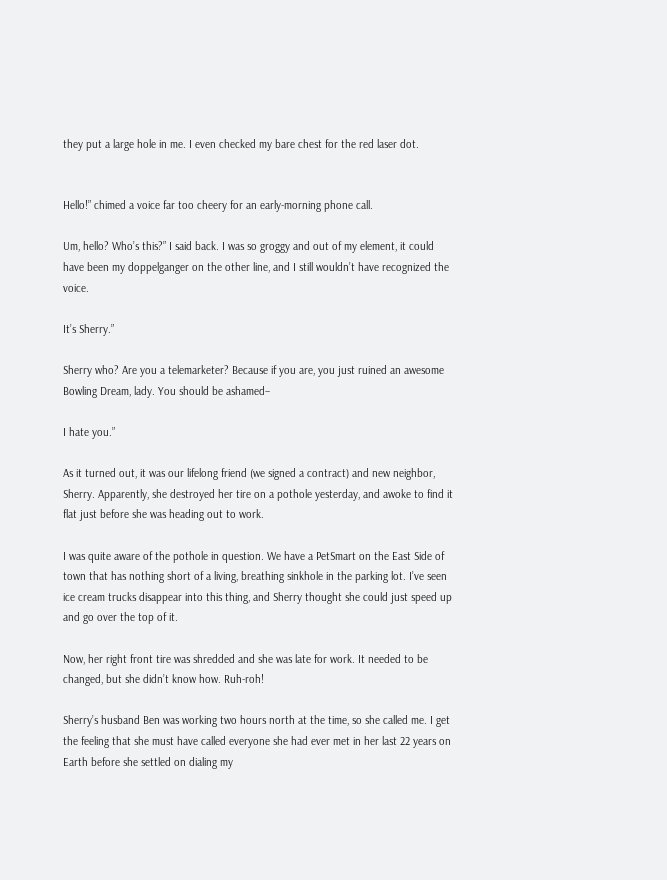they put a large hole in me. I even checked my bare chest for the red laser dot.


Hello!” chimed a voice far too cheery for an early-morning phone call.

Um, hello? Who’s this?” I said back. I was so groggy and out of my element, it could have been my doppelganger on the other line, and I still wouldn’t have recognized the voice.

It’s Sherry.”

Sherry who? Are you a telemarketer? Because if you are, you just ruined an awesome Bowling Dream, lady. You should be ashamed–

I hate you.”

As it turned out, it was our lifelong friend (we signed a contract) and new neighbor, Sherry. Apparently, she destroyed her tire on a pothole yesterday, and awoke to find it flat just before she was heading out to work.

I was quite aware of the pothole in question. We have a PetSmart on the East Side of town that has nothing short of a living, breathing sinkhole in the parking lot. I’ve seen ice cream trucks disappear into this thing, and Sherry thought she could just speed up and go over the top of it.

Now, her right front tire was shredded and she was late for work. It needed to be changed, but she didn’t know how. Ruh-roh!

Sherry’s husband Ben was working two hours north at the time, so she called me. I get the feeling that she must have called everyone she had ever met in her last 22 years on Earth before she settled on dialing my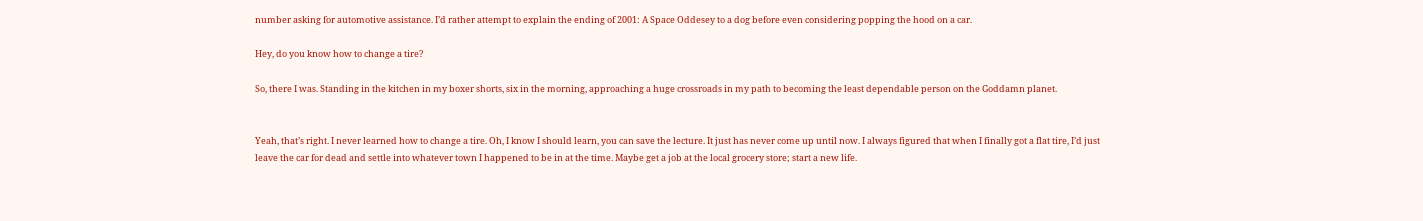number asking for automotive assistance. I’d rather attempt to explain the ending of 2001: A Space Oddesey to a dog before even considering popping the hood on a car.

Hey, do you know how to change a tire?

So, there I was. Standing in the kitchen in my boxer shorts, six in the morning, approaching a huge crossroads in my path to becoming the least dependable person on the Goddamn planet.


Yeah, that’s right. I never learned how to change a tire. Oh, I know I should learn, you can save the lecture. It just has never come up until now. I always figured that when I finally got a flat tire, I’d just leave the car for dead and settle into whatever town I happened to be in at the time. Maybe get a job at the local grocery store; start a new life.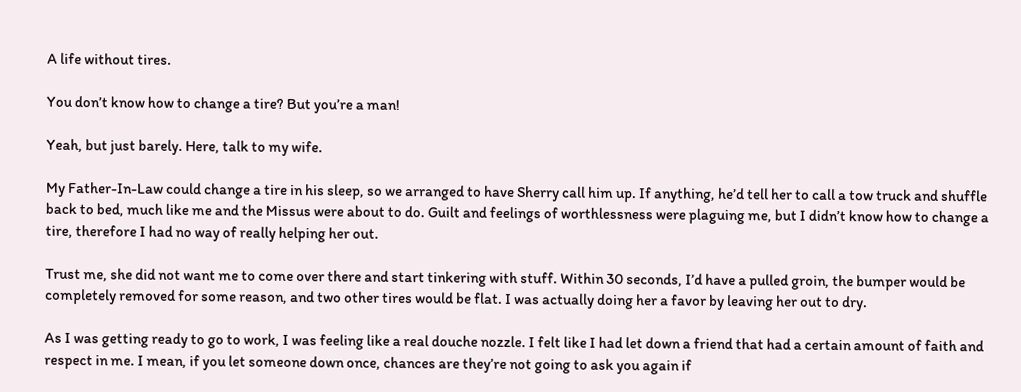A life without tires.

You don’t know how to change a tire? But you’re a man!

Yeah, but just barely. Here, talk to my wife.

My Father-In-Law could change a tire in his sleep, so we arranged to have Sherry call him up. If anything, he’d tell her to call a tow truck and shuffle back to bed, much like me and the Missus were about to do. Guilt and feelings of worthlessness were plaguing me, but I didn’t know how to change a tire, therefore I had no way of really helping her out.

Trust me, she did not want me to come over there and start tinkering with stuff. Within 30 seconds, I’d have a pulled groin, the bumper would be completely removed for some reason, and two other tires would be flat. I was actually doing her a favor by leaving her out to dry.

As I was getting ready to go to work, I was feeling like a real douche nozzle. I felt like I had let down a friend that had a certain amount of faith and respect in me. I mean, if you let someone down once, chances are they’re not going to ask you again if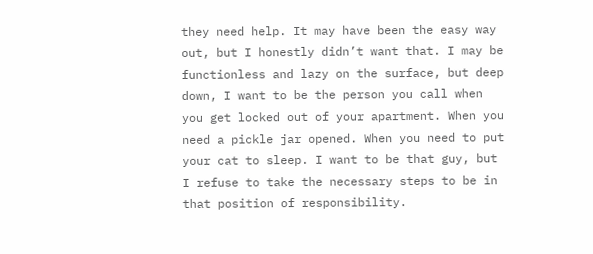they need help. It may have been the easy way out, but I honestly didn’t want that. I may be functionless and lazy on the surface, but deep down, I want to be the person you call when you get locked out of your apartment. When you need a pickle jar opened. When you need to put your cat to sleep. I want to be that guy, but I refuse to take the necessary steps to be in that position of responsibility.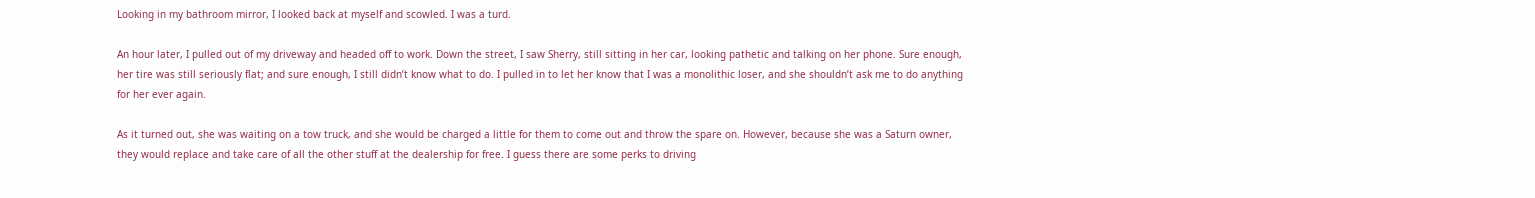Looking in my bathroom mirror, I looked back at myself and scowled. I was a turd.

An hour later, I pulled out of my driveway and headed off to work. Down the street, I saw Sherry, still sitting in her car, looking pathetic and talking on her phone. Sure enough, her tire was still seriously flat; and sure enough, I still didn’t know what to do. I pulled in to let her know that I was a monolithic loser, and she shouldn’t ask me to do anything for her ever again.

As it turned out, she was waiting on a tow truck, and she would be charged a little for them to come out and throw the spare on. However, because she was a Saturn owner, they would replace and take care of all the other stuff at the dealership for free. I guess there are some perks to driving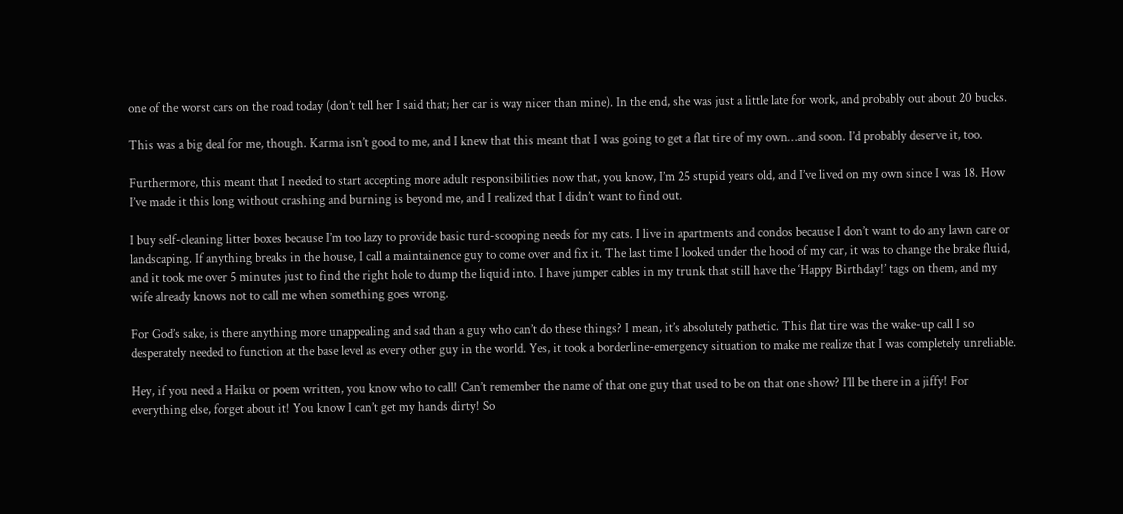one of the worst cars on the road today (don’t tell her I said that; her car is way nicer than mine). In the end, she was just a little late for work, and probably out about 20 bucks.

This was a big deal for me, though. Karma isn’t good to me, and I knew that this meant that I was going to get a flat tire of my own…and soon. I’d probably deserve it, too.

Furthermore, this meant that I needed to start accepting more adult responsibilities now that, you know, I’m 25 stupid years old, and I’ve lived on my own since I was 18. How I’ve made it this long without crashing and burning is beyond me, and I realized that I didn’t want to find out.

I buy self-cleaning litter boxes because I’m too lazy to provide basic turd-scooping needs for my cats. I live in apartments and condos because I don’t want to do any lawn care or landscaping. If anything breaks in the house, I call a maintainence guy to come over and fix it. The last time I looked under the hood of my car, it was to change the brake fluid, and it took me over 5 minutes just to find the right hole to dump the liquid into. I have jumper cables in my trunk that still have the ‘Happy Birthday!’ tags on them, and my wife already knows not to call me when something goes wrong.

For God’s sake, is there anything more unappealing and sad than a guy who can’t do these things? I mean, it’s absolutely pathetic. This flat tire was the wake-up call I so desperately needed to function at the base level as every other guy in the world. Yes, it took a borderline-emergency situation to make me realize that I was completely unreliable.

Hey, if you need a Haiku or poem written, you know who to call! Can’t remember the name of that one guy that used to be on that one show? I’ll be there in a jiffy! For everything else, forget about it! You know I can’t get my hands dirty! So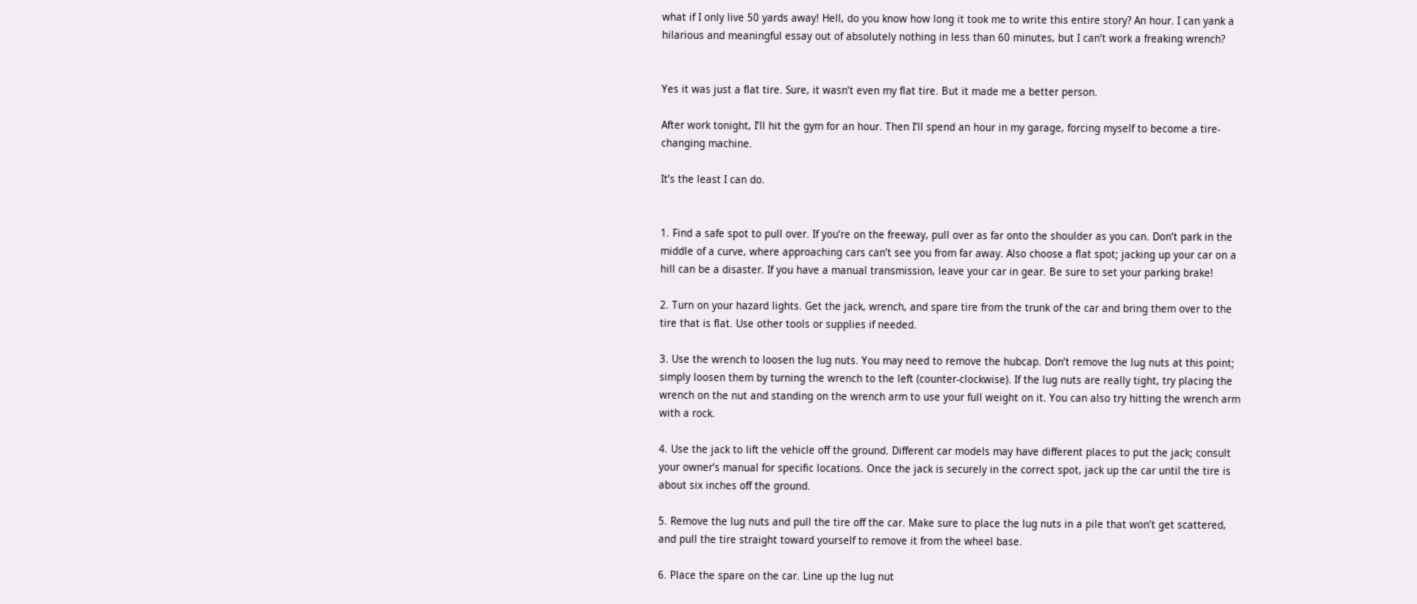what if I only live 50 yards away! Hell, do you know how long it took me to write this entire story? An hour. I can yank a hilarious and meaningful essay out of absolutely nothing in less than 60 minutes, but I can’t work a freaking wrench?


Yes it was just a flat tire. Sure, it wasn’t even my flat tire. But it made me a better person.

After work tonight, I’ll hit the gym for an hour. Then I’ll spend an hour in my garage, forcing myself to become a tire-changing machine.

It’s the least I can do.


1. Find a safe spot to pull over. If you’re on the freeway, pull over as far onto the shoulder as you can. Don’t park in the middle of a curve, where approaching cars can’t see you from far away. Also choose a flat spot; jacking up your car on a hill can be a disaster. If you have a manual transmission, leave your car in gear. Be sure to set your parking brake!

2. Turn on your hazard lights. Get the jack, wrench, and spare tire from the trunk of the car and bring them over to the tire that is flat. Use other tools or supplies if needed.

3. Use the wrench to loosen the lug nuts. You may need to remove the hubcap. Don’t remove the lug nuts at this point; simply loosen them by turning the wrench to the left (counter-clockwise). If the lug nuts are really tight, try placing the wrench on the nut and standing on the wrench arm to use your full weight on it. You can also try hitting the wrench arm with a rock.

4. Use the jack to lift the vehicle off the ground. Different car models may have different places to put the jack; consult your owner’s manual for specific locations. Once the jack is securely in the correct spot, jack up the car until the tire is about six inches off the ground.

5. Remove the lug nuts and pull the tire off the car. Make sure to place the lug nuts in a pile that won’t get scattered, and pull the tire straight toward yourself to remove it from the wheel base.

6. Place the spare on the car. Line up the lug nut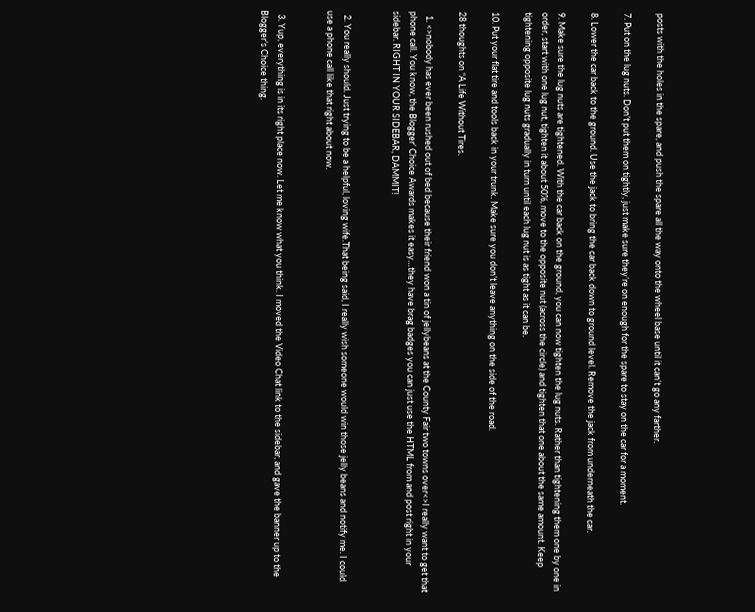posts with the holes in the spare, and push the spare all the way onto the wheel base until it can’t go any farther.

7. Put on the lug nuts. Don’t put them on tightly, just make sure they’re on enough for the spare to stay on the car for a moment.

8. Lower the car back to the ground. Use the jack to bring the car back down to ground level. Remove the jack from underneath the car.

9. Make sure the lug nuts are tightened. With the car back on the ground, you can now tighten the lug nuts. Rather than tightening them one by one in order, start with one lug nut, tighten it about 50%, move to the opposite nut (across the circle) and tighten that one about the same amount. Keep tightening opposite lug nuts gradually in turn until each lug nut is as tight as it can be.

10. Put your flat tire and tools back in your trunk. Make sure you don’t leave anything on the side of the road.

28 thoughts on “A Life Without Tires.

  1. <>nobody has ever been rushed out of bed because their friend won a tin of jellybeans at the County Fair two towns over<>I really want to get that phone call. You know, the Blogger’ Choice Awards makes it easy…they have brag badges you can just use the HTML from and post right in your sidebar. RIGHT IN YOUR SIDEBAR, DAMMIT!


  2. You really should. Just trying to be a helpful, loving wife.That being said, I really wish someone would win those jelly beans and notify me. I could use a phone call like that right about now.


  3. Yup, everything is in its right place now. Let me know what you think. I moved the Video Chat link to the sidebar, and gave the banner up to the Blogger’s Choice thing.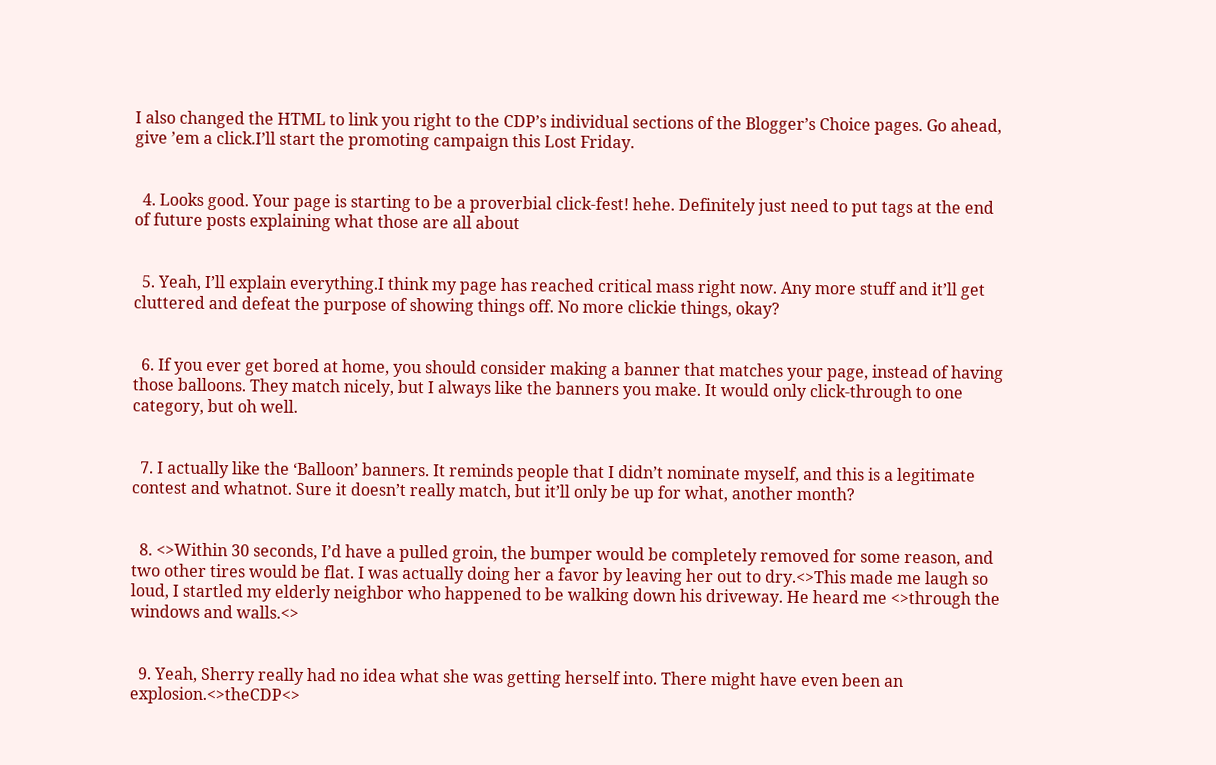I also changed the HTML to link you right to the CDP’s individual sections of the Blogger’s Choice pages. Go ahead, give ’em a click.I’ll start the promoting campaign this Lost Friday.


  4. Looks good. Your page is starting to be a proverbial click-fest! hehe. Definitely just need to put tags at the end of future posts explaining what those are all about


  5. Yeah, I’ll explain everything.I think my page has reached critical mass right now. Any more stuff and it’ll get cluttered and defeat the purpose of showing things off. No more clickie things, okay?


  6. If you ever get bored at home, you should consider making a banner that matches your page, instead of having those balloons. They match nicely, but I always like the banners you make. It would only click-through to one category, but oh well.


  7. I actually like the ‘Balloon’ banners. It reminds people that I didn’t nominate myself, and this is a legitimate contest and whatnot. Sure it doesn’t really match, but it’ll only be up for what, another month?


  8. <>Within 30 seconds, I’d have a pulled groin, the bumper would be completely removed for some reason, and two other tires would be flat. I was actually doing her a favor by leaving her out to dry.<>This made me laugh so loud, I startled my elderly neighbor who happened to be walking down his driveway. He heard me <>through the windows and walls.<>


  9. Yeah, Sherry really had no idea what she was getting herself into. There might have even been an explosion.<>theCDP<>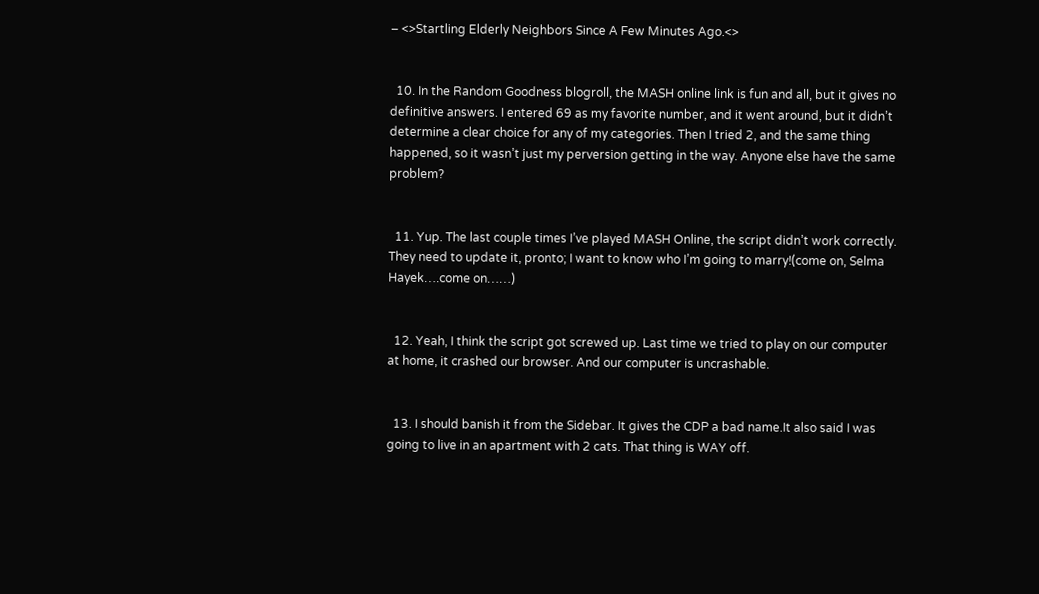– <>Startling Elderly Neighbors Since A Few Minutes Ago.<>


  10. In the Random Goodness blogroll, the MASH online link is fun and all, but it gives no definitive answers. I entered 69 as my favorite number, and it went around, but it didn’t determine a clear choice for any of my categories. Then I tried 2, and the same thing happened, so it wasn’t just my perversion getting in the way. Anyone else have the same problem?


  11. Yup. The last couple times I’ve played MASH Online, the script didn’t work correctly. They need to update it, pronto; I want to know who I’m going to marry!(come on, Selma Hayek….come on……)


  12. Yeah, I think the script got screwed up. Last time we tried to play on our computer at home, it crashed our browser. And our computer is uncrashable.


  13. I should banish it from the Sidebar. It gives the CDP a bad name.It also said I was going to live in an apartment with 2 cats. That thing is WAY off.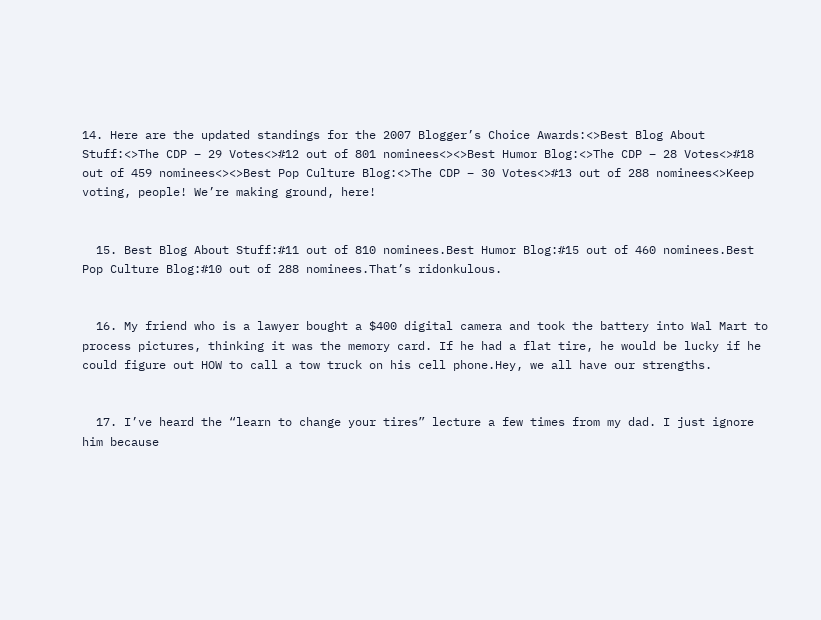14. Here are the updated standings for the 2007 Blogger’s Choice Awards:<>Best Blog About Stuff:<>The CDP – 29 Votes<>#12 out of 801 nominees<><>Best Humor Blog:<>The CDP – 28 Votes<>#18 out of 459 nominees<><>Best Pop Culture Blog:<>The CDP – 30 Votes<>#13 out of 288 nominees<>Keep voting, people! We’re making ground, here!


  15. Best Blog About Stuff:#11 out of 810 nominees.Best Humor Blog:#15 out of 460 nominees.Best Pop Culture Blog:#10 out of 288 nominees.That’s ridonkulous.


  16. My friend who is a lawyer bought a $400 digital camera and took the battery into Wal Mart to process pictures, thinking it was the memory card. If he had a flat tire, he would be lucky if he could figure out HOW to call a tow truck on his cell phone.Hey, we all have our strengths.


  17. I’ve heard the “learn to change your tires” lecture a few times from my dad. I just ignore him because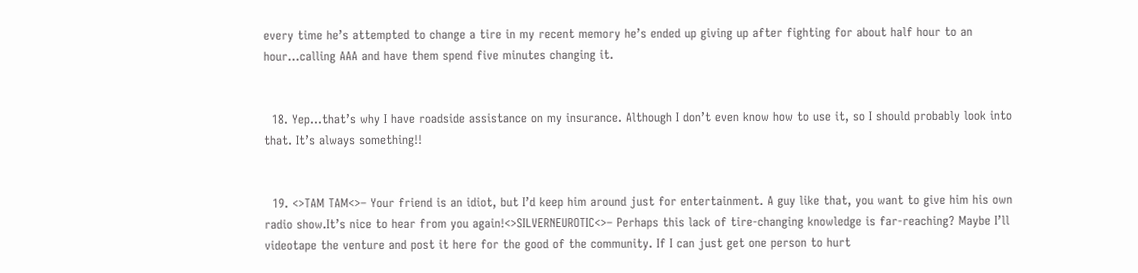every time he’s attempted to change a tire in my recent memory he’s ended up giving up after fighting for about half hour to an hour…calling AAA and have them spend five minutes changing it.


  18. Yep…that’s why I have roadside assistance on my insurance. Although I don’t even know how to use it, so I should probably look into that. It’s always something!!


  19. <>TAM TAM<>– Your friend is an idiot, but I’d keep him around just for entertainment. A guy like that, you want to give him his own radio show.It’s nice to hear from you again!<>SILVERNEUROTIC<>– Perhaps this lack of tire-changing knowledge is far-reaching? Maybe I’ll videotape the venture and post it here for the good of the community. If I can just get one person to hurt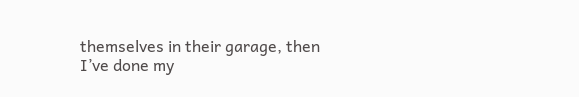themselves in their garage, then I’ve done my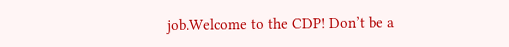job.Welcome to the CDP! Don’t be a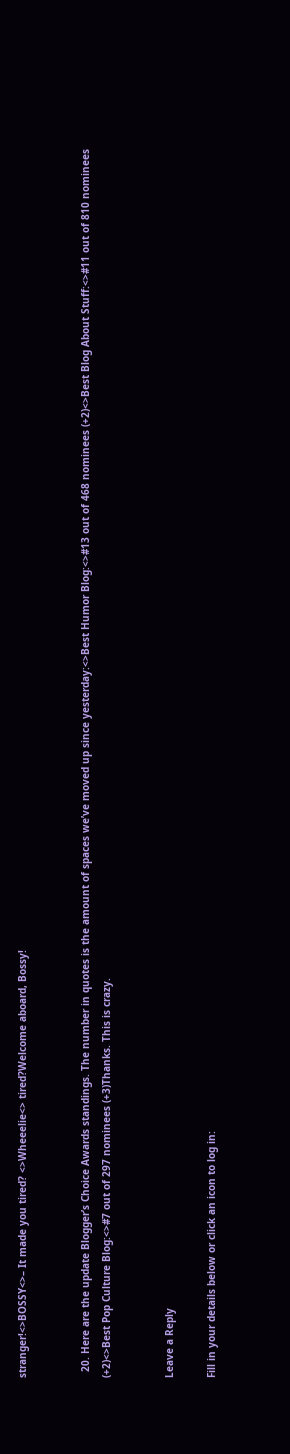stranger!<>BOSSY<>– It made you tired? <>Wheeelie<> tired?Welcome aboard, Bossy!


  20. Here are the update Blogger’s Choice Awards standings. The number in quotes is the amount of spaces we’ve moved up since yesterday:<>Best Humor Blog:<>#13 out of 468 nominees (+2)<>Best Blog About Stuff:<>#11 out of 810 nominees (+2)<>Best Pop Culture Blog:<>#7 out of 297 nominees (+3)Thanks. This is crazy.


Leave a Reply

Fill in your details below or click an icon to log in: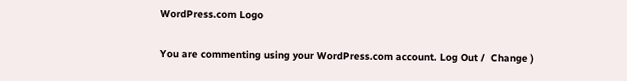WordPress.com Logo

You are commenting using your WordPress.com account. Log Out /  Change )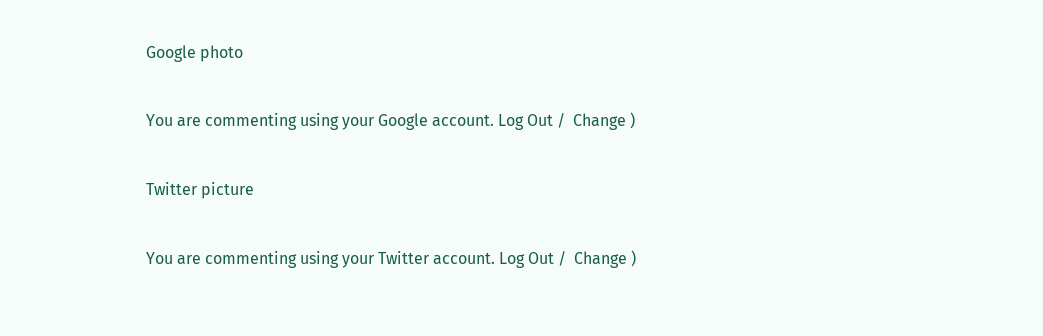Google photo

You are commenting using your Google account. Log Out /  Change )

Twitter picture

You are commenting using your Twitter account. Log Out /  Change )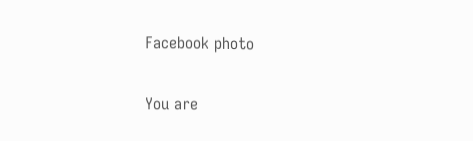Facebook photo

You are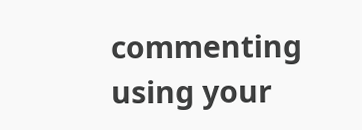commenting using your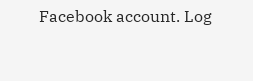Facebook account. Log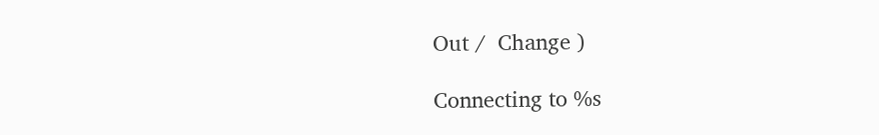Out /  Change )

Connecting to %s